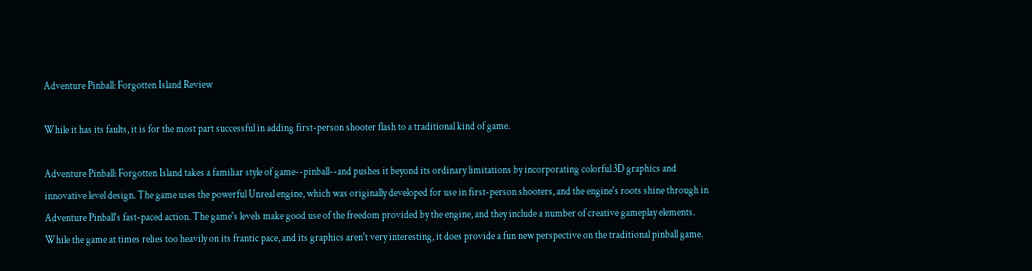Adventure Pinball: Forgotten Island Review

While it has its faults, it is for the most part successful in adding first-person shooter flash to a traditional kind of game.

Adventure Pinball: Forgotten Island takes a familiar style of game--pinball--and pushes it beyond its ordinary limitations by incorporating colorful 3D graphics and innovative level design. The game uses the powerful Unreal engine, which was originally developed for use in first-person shooters, and the engine's roots shine through in Adventure Pinball's fast-paced action. The game's levels make good use of the freedom provided by the engine, and they include a number of creative gameplay elements. While the game at times relies too heavily on its frantic pace, and its graphics aren't very interesting, it does provide a fun new perspective on the traditional pinball game.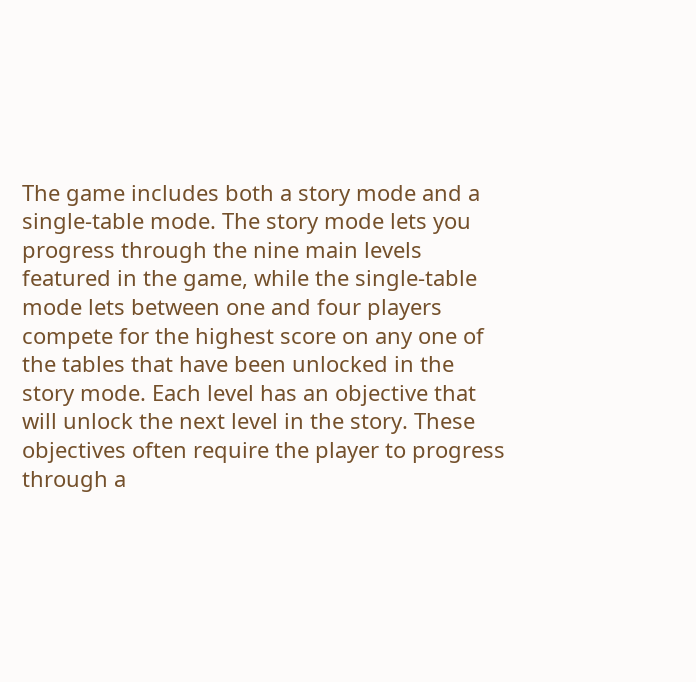The game includes both a story mode and a single-table mode. The story mode lets you progress through the nine main levels featured in the game, while the single-table mode lets between one and four players compete for the highest score on any one of the tables that have been unlocked in the story mode. Each level has an objective that will unlock the next level in the story. These objectives often require the player to progress through a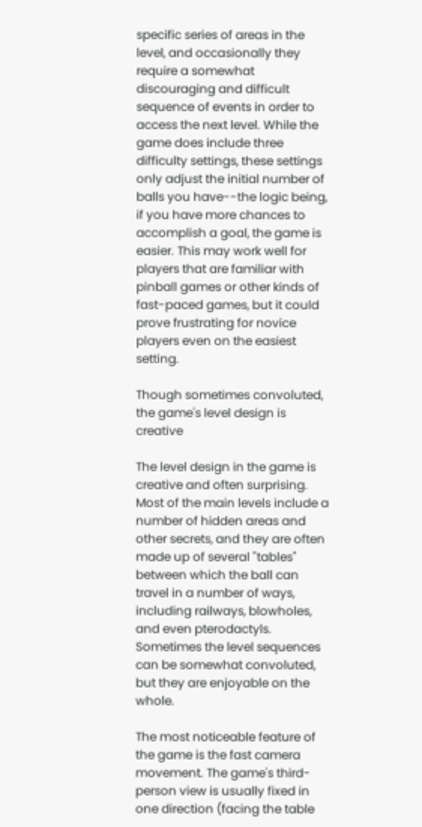specific series of areas in the level, and occasionally they require a somewhat discouraging and difficult sequence of events in order to access the next level. While the game does include three difficulty settings, these settings only adjust the initial number of balls you have--the logic being, if you have more chances to accomplish a goal, the game is easier. This may work well for players that are familiar with pinball games or other kinds of fast-paced games, but it could prove frustrating for novice players even on the easiest setting.

Though sometimes convoluted, the game's level design is creative

The level design in the game is creative and often surprising. Most of the main levels include a number of hidden areas and other secrets, and they are often made up of several "tables" between which the ball can travel in a number of ways, including railways, blowholes, and even pterodactyls. Sometimes the level sequences can be somewhat convoluted, but they are enjoyable on the whole.

The most noticeable feature of the game is the fast camera movement. The game's third-person view is usually fixed in one direction (facing the table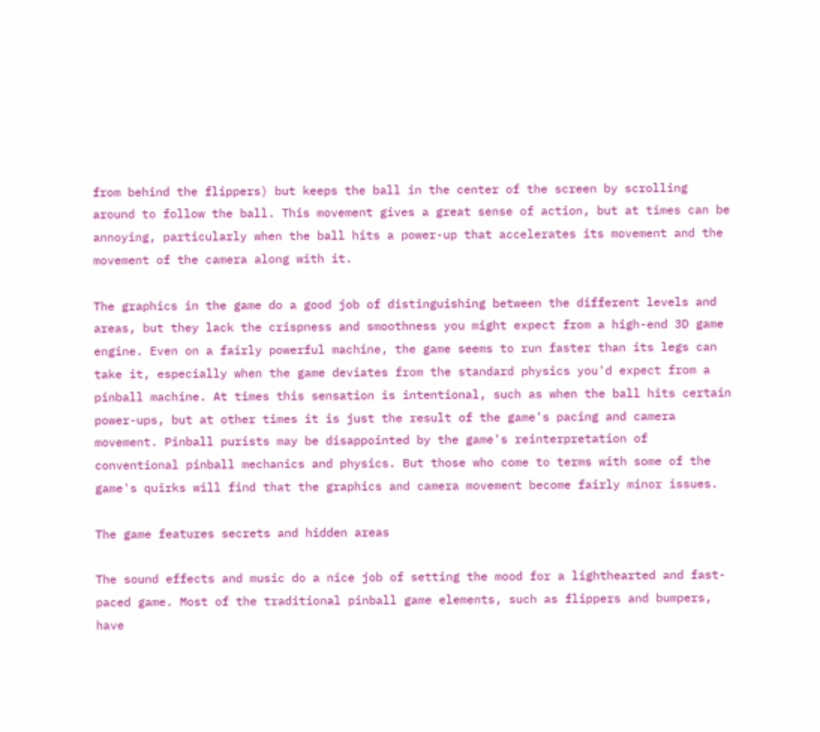from behind the flippers) but keeps the ball in the center of the screen by scrolling around to follow the ball. This movement gives a great sense of action, but at times can be annoying, particularly when the ball hits a power-up that accelerates its movement and the movement of the camera along with it.

The graphics in the game do a good job of distinguishing between the different levels and areas, but they lack the crispness and smoothness you might expect from a high-end 3D game engine. Even on a fairly powerful machine, the game seems to run faster than its legs can take it, especially when the game deviates from the standard physics you'd expect from a pinball machine. At times this sensation is intentional, such as when the ball hits certain power-ups, but at other times it is just the result of the game's pacing and camera movement. Pinball purists may be disappointed by the game's reinterpretation of conventional pinball mechanics and physics. But those who come to terms with some of the game's quirks will find that the graphics and camera movement become fairly minor issues.

The game features secrets and hidden areas

The sound effects and music do a nice job of setting the mood for a lighthearted and fast-paced game. Most of the traditional pinball game elements, such as flippers and bumpers, have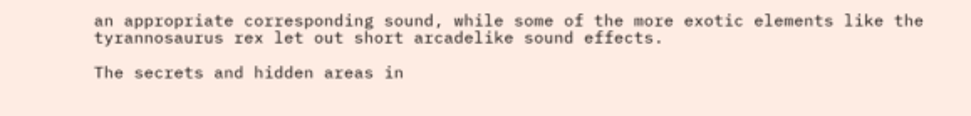an appropriate corresponding sound, while some of the more exotic elements like the tyrannosaurus rex let out short arcadelike sound effects.

The secrets and hidden areas in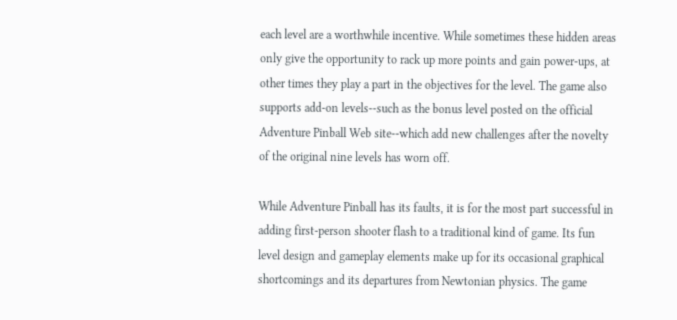each level are a worthwhile incentive. While sometimes these hidden areas only give the opportunity to rack up more points and gain power-ups, at other times they play a part in the objectives for the level. The game also supports add-on levels--such as the bonus level posted on the official Adventure Pinball Web site--which add new challenges after the novelty of the original nine levels has worn off.

While Adventure Pinball has its faults, it is for the most part successful in adding first-person shooter flash to a traditional kind of game. Its fun level design and gameplay elements make up for its occasional graphical shortcomings and its departures from Newtonian physics. The game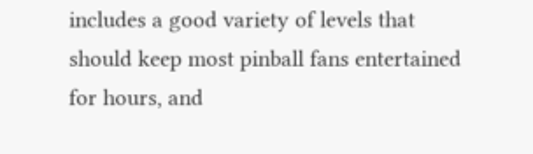includes a good variety of levels that should keep most pinball fans entertained for hours, and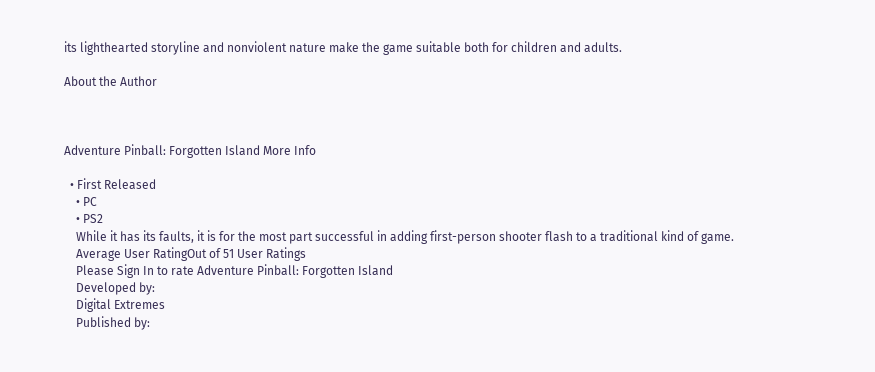its lighthearted storyline and nonviolent nature make the game suitable both for children and adults.

About the Author



Adventure Pinball: Forgotten Island More Info

  • First Released
    • PC
    • PS2
    While it has its faults, it is for the most part successful in adding first-person shooter flash to a traditional kind of game.
    Average User RatingOut of 51 User Ratings
    Please Sign In to rate Adventure Pinball: Forgotten Island
    Developed by:
    Digital Extremes
    Published by: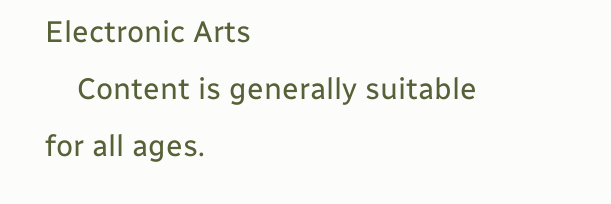Electronic Arts
    Content is generally suitable for all ages.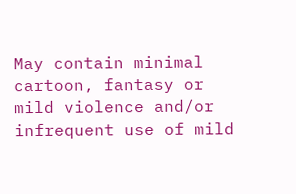May contain minimal cartoon, fantasy or mild violence and/or infrequent use of mild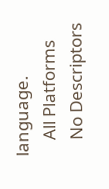language.
    All Platforms
    No Descriptors